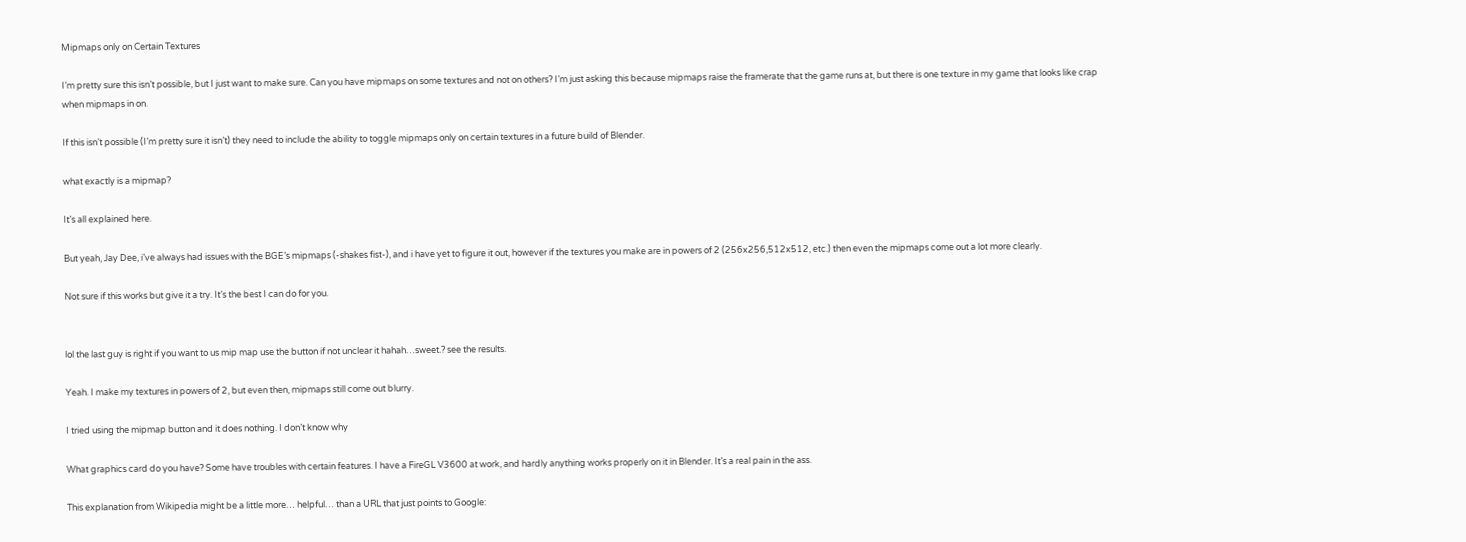Mipmaps only on Certain Textures

I’m pretty sure this isn’t possible, but I just want to make sure. Can you have mipmaps on some textures and not on others? I’m just asking this because mipmaps raise the framerate that the game runs at, but there is one texture in my game that looks like crap when mipmaps in on.

If this isn’t possible (I’m pretty sure it isn’t) they need to include the ability to toggle mipmaps only on certain textures in a future build of Blender.

what exactly is a mipmap?

It’s all explained here.

But yeah, Jay Dee, i’ve always had issues with the BGE’s mipmaps (-shakes fist-), and i have yet to figure it out, however if the textures you make are in powers of 2 (256x256,512x512, etc.) then even the mipmaps come out a lot more clearly.

Not sure if this works but give it a try. It’s the best I can do for you.


lol the last guy is right if you want to us mip map use the button if not unclear it hahah…sweet.? see the results.

Yeah. I make my textures in powers of 2, but even then, mipmaps still come out blurry.

I tried using the mipmap button and it does nothing. I don’t know why

What graphics card do you have? Some have troubles with certain features. I have a FireGL V3600 at work, and hardly anything works properly on it in Blender. It’s a real pain in the ass.

This explanation from Wikipedia might be a little more… helpful… than a URL that just points to Google: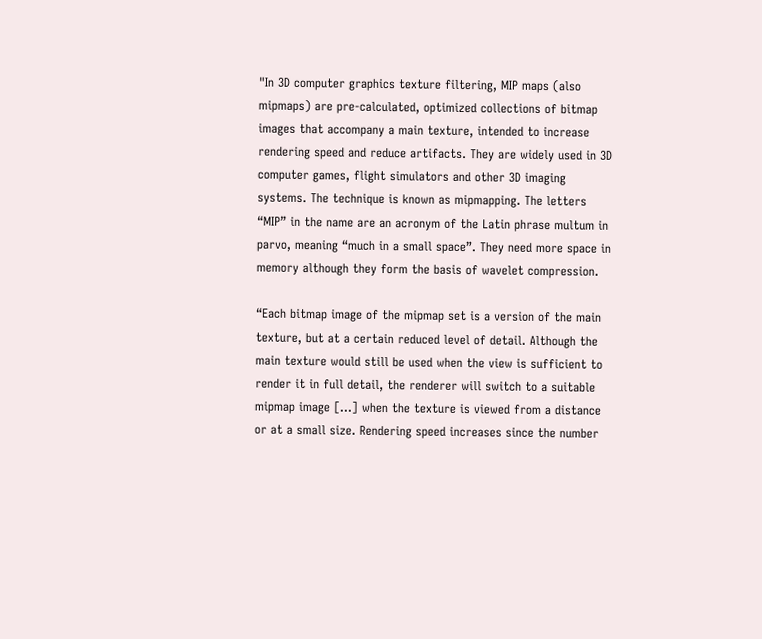"In 3D computer graphics texture filtering, MIP maps (also mipmaps) are pre-calculated, optimized collections of bitmap images that accompany a main texture, intended to increase rendering speed and reduce artifacts. They are widely used in 3D computer games, flight simulators and other 3D imaging systems. The technique is known as mipmapping. The letters “MIP” in the name are an acronym of the Latin phrase multum in parvo, meaning “much in a small space”. They need more space in memory although they form the basis of wavelet compression.

“Each bitmap image of the mipmap set is a version of the main texture, but at a certain reduced level of detail. Although the main texture would still be used when the view is sufficient to render it in full detail, the renderer will switch to a suitable mipmap image […] when the texture is viewed from a distance or at a small size. Rendering speed increases since the number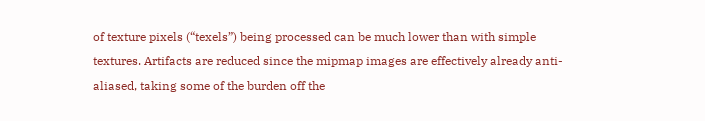of texture pixels (“texels”) being processed can be much lower than with simple textures. Artifacts are reduced since the mipmap images are effectively already anti-aliased, taking some of the burden off the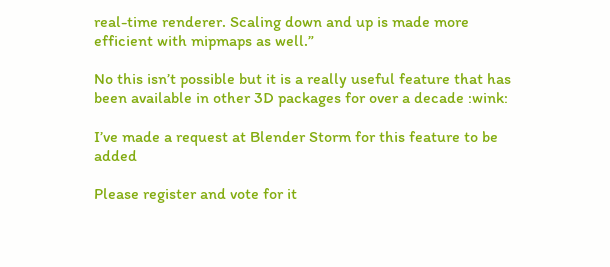real-time renderer. Scaling down and up is made more efficient with mipmaps as well.”

No this isn’t possible but it is a really useful feature that has been available in other 3D packages for over a decade :wink:

I’ve made a request at Blender Storm for this feature to be added

Please register and vote for it